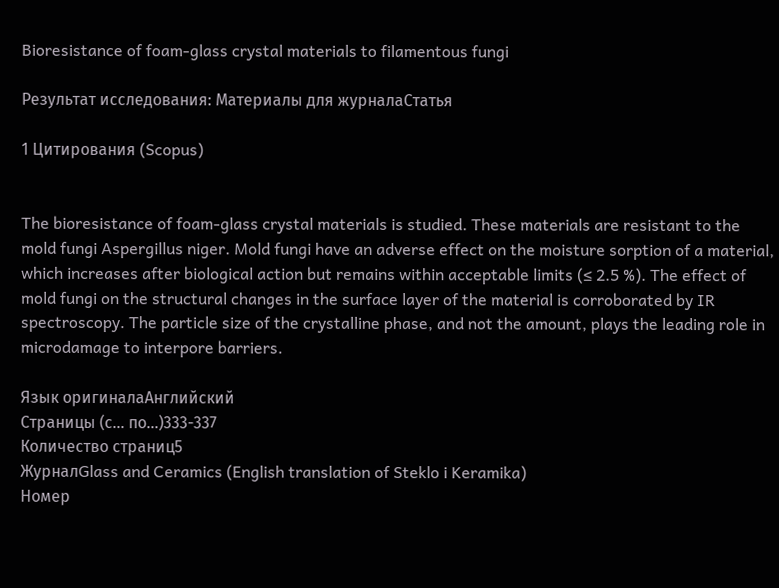Bioresistance of foam-glass crystal materials to filamentous fungi

Результат исследования: Материалы для журналаСтатья

1 Цитирования (Scopus)


The bioresistance of foam-glass crystal materials is studied. These materials are resistant to the mold fungi Aspergillus niger. Mold fungi have an adverse effect on the moisture sorption of a material, which increases after biological action but remains within acceptable limits (≤ 2.5 %). The effect of mold fungi on the structural changes in the surface layer of the material is corroborated by IR spectroscopy. The particle size of the crystalline phase, and not the amount, plays the leading role in microdamage to interpore barriers.

Язык оригиналаАнглийский
Страницы (с... по...)333-337
Количество страниц5
ЖурналGlass and Ceramics (English translation of Steklo i Keramika)
Номер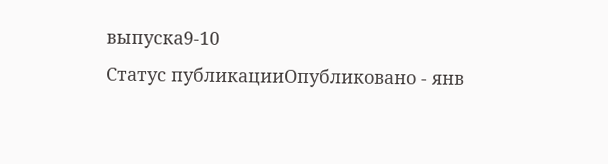выпуска9-10
Статус публикацииОпубликовано - янв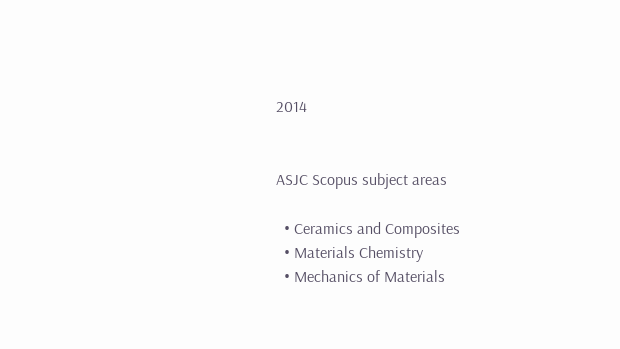2014


ASJC Scopus subject areas

  • Ceramics and Composites
  • Materials Chemistry
  • Mechanics of Materials